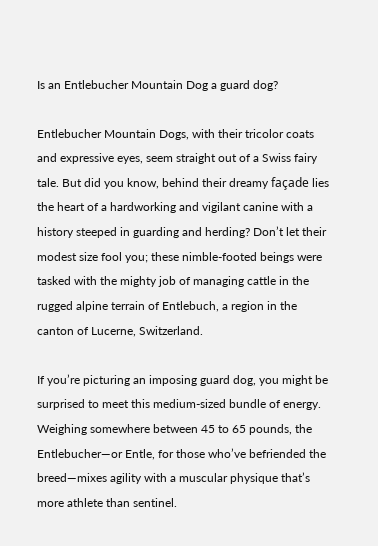Is an Entlebucher Mountain Dog a guard dog?

Entlebucher Mountain Dogs, with their tricolor coats and expressive eyes, seem straight out of a Swiss fairy tale. But did you know, behind their dreamy façade lies the heart of a hardworking and vigilant canine with a history steeped in guarding and herding? Don’t let their modest size fool you; these nimble-footed beings were tasked with the mighty job of managing cattle in the rugged alpine terrain of Entlebuch, a region in the canton of Lucerne, Switzerland.

If you’re picturing an imposing guard dog, you might be surprised to meet this medium-sized bundle of energy. Weighing somewhere between 45 to 65 pounds, the Entlebucher—or Entle, for those who’ve befriended the breed—mixes agility with a muscular physique that’s more athlete than sentinel.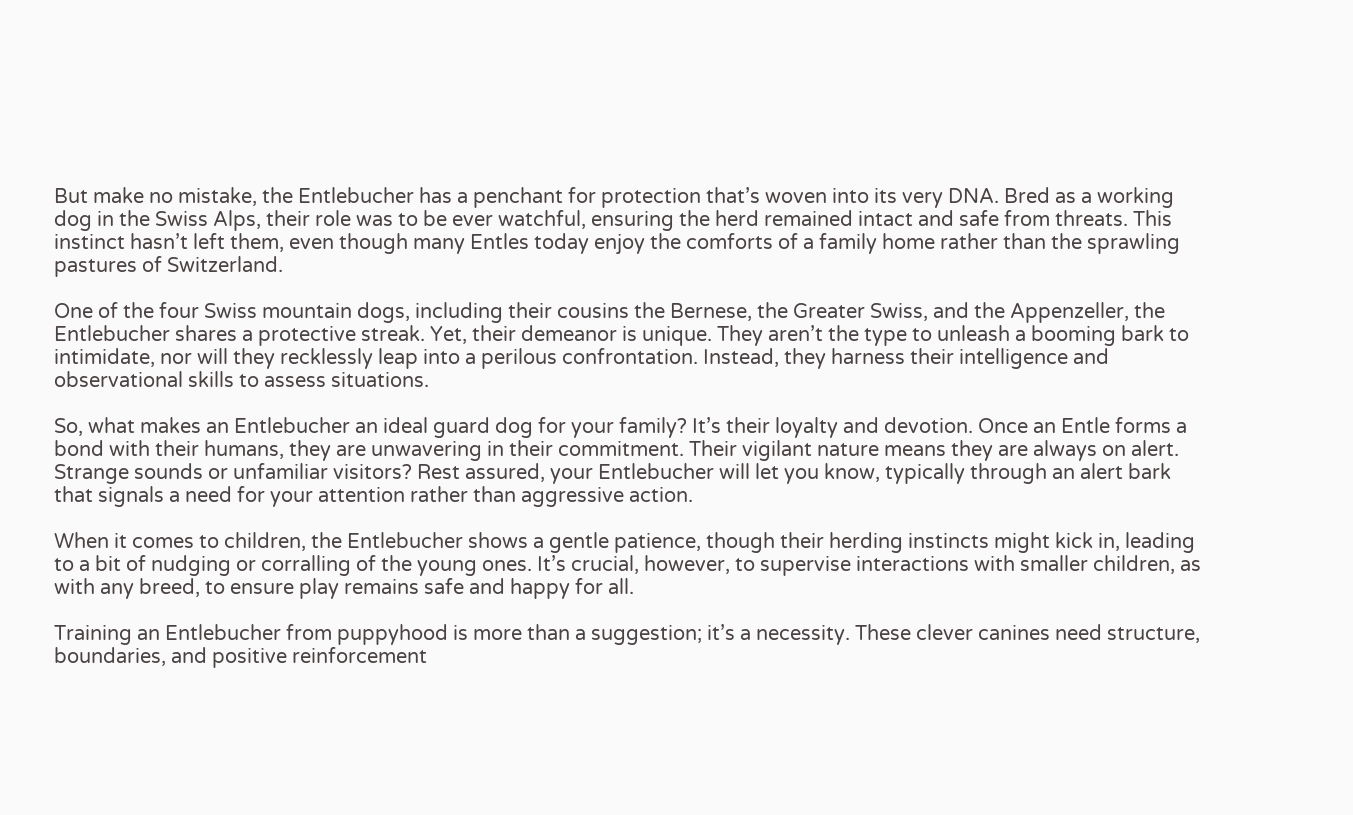But make no mistake, the Entlebucher has a penchant for protection that’s woven into its very DNA. Bred as a working dog in the Swiss Alps, their role was to be ever watchful, ensuring the herd remained intact and safe from threats. This instinct hasn’t left them, even though many Entles today enjoy the comforts of a family home rather than the sprawling pastures of Switzerland.

One of the four Swiss mountain dogs, including their cousins the Bernese, the Greater Swiss, and the Appenzeller, the Entlebucher shares a protective streak. Yet, their demeanor is unique. They aren’t the type to unleash a booming bark to intimidate, nor will they recklessly leap into a perilous confrontation. Instead, they harness their intelligence and observational skills to assess situations.

So, what makes an Entlebucher an ideal guard dog for your family? It’s their loyalty and devotion. Once an Entle forms a bond with their humans, they are unwavering in their commitment. Their vigilant nature means they are always on alert. Strange sounds or unfamiliar visitors? Rest assured, your Entlebucher will let you know, typically through an alert bark that signals a need for your attention rather than aggressive action.

When it comes to children, the Entlebucher shows a gentle patience, though their herding instincts might kick in, leading to a bit of nudging or corralling of the young ones. It’s crucial, however, to supervise interactions with smaller children, as with any breed, to ensure play remains safe and happy for all.

Training an Entlebucher from puppyhood is more than a suggestion; it’s a necessity. These clever canines need structure, boundaries, and positive reinforcement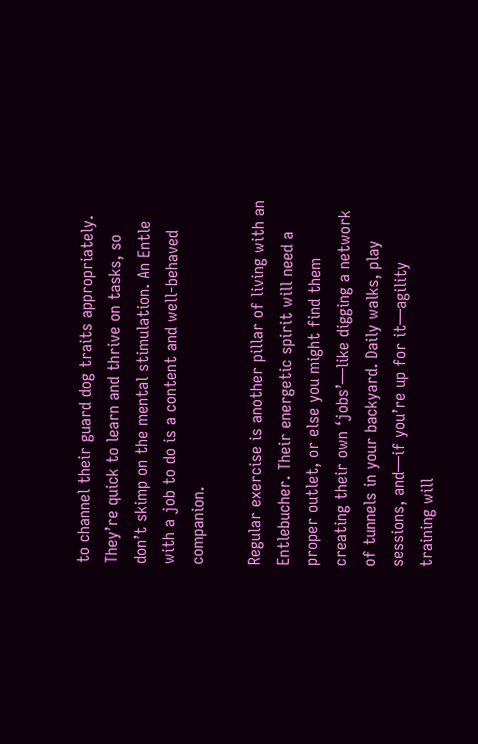to channel their guard dog traits appropriately. They’re quick to learn and thrive on tasks, so don’t skimp on the mental stimulation. An Entle with a job to do is a content and well-behaved companion.

Regular exercise is another pillar of living with an Entlebucher. Their energetic spirit will need a proper outlet, or else you might find them creating their own ‘jobs’—like digging a network of tunnels in your backyard. Daily walks, play sessions, and—if you’re up for it—agility training will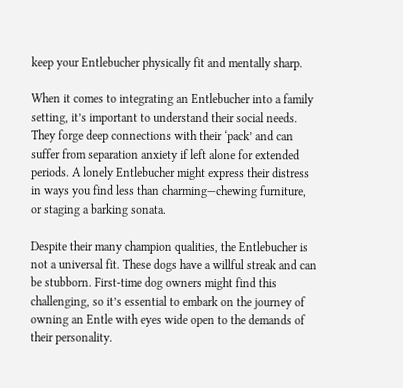keep your Entlebucher physically fit and mentally sharp.

When it comes to integrating an Entlebucher into a family setting, it’s important to understand their social needs. They forge deep connections with their ‘pack’ and can suffer from separation anxiety if left alone for extended periods. A lonely Entlebucher might express their distress in ways you find less than charming—chewing furniture, or staging a barking sonata.

Despite their many champion qualities, the Entlebucher is not a universal fit. These dogs have a willful streak and can be stubborn. First-time dog owners might find this challenging, so it’s essential to embark on the journey of owning an Entle with eyes wide open to the demands of their personality.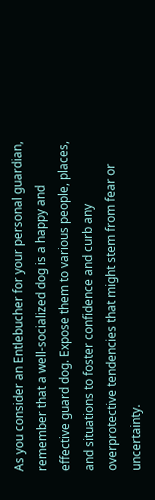As you consider an Entlebucher for your personal guardian, remember that a well-socialized dog is a happy and effective guard dog. Expose them to various people, places, and situations to foster confidence and curb any overprotective tendencies that might stem from fear or uncertainty.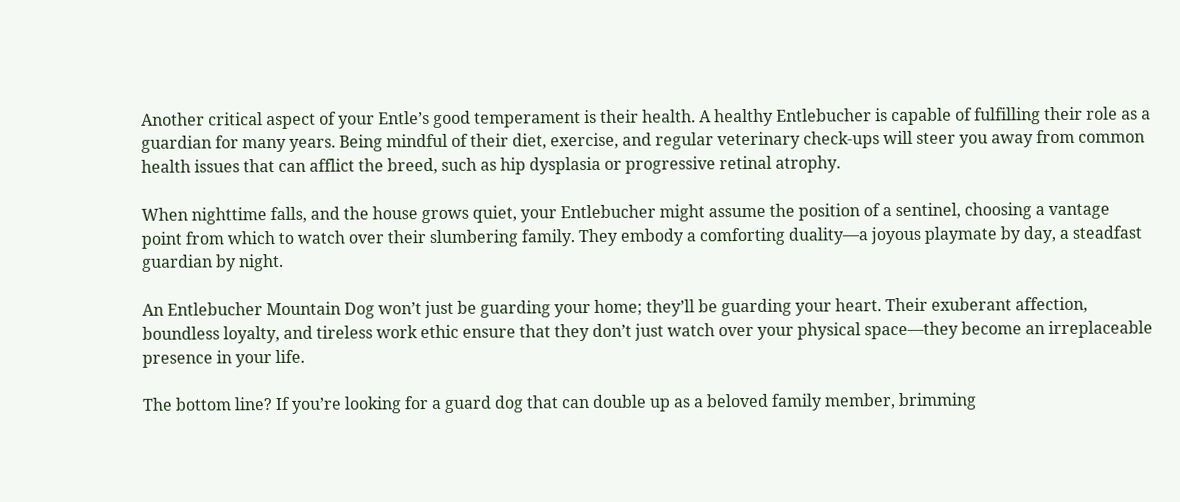Another critical aspect of your Entle’s good temperament is their health. A healthy Entlebucher is capable of fulfilling their role as a guardian for many years. Being mindful of their diet, exercise, and regular veterinary check-ups will steer you away from common health issues that can afflict the breed, such as hip dysplasia or progressive retinal atrophy.

When nighttime falls, and the house grows quiet, your Entlebucher might assume the position of a sentinel, choosing a vantage point from which to watch over their slumbering family. They embody a comforting duality—a joyous playmate by day, a steadfast guardian by night.

An Entlebucher Mountain Dog won’t just be guarding your home; they’ll be guarding your heart. Their exuberant affection, boundless loyalty, and tireless work ethic ensure that they don’t just watch over your physical space—they become an irreplaceable presence in your life.

The bottom line? If you’re looking for a guard dog that can double up as a beloved family member, brimming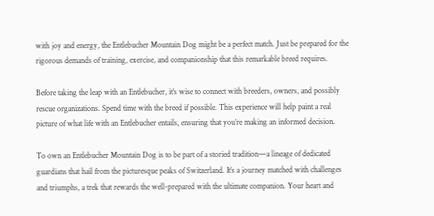with joy and energy, the Entlebucher Mountain Dog might be a perfect match. Just be prepared for the rigorous demands of training, exercise, and companionship that this remarkable breed requires.

Before taking the leap with an Entlebucher, it’s wise to connect with breeders, owners, and possibly rescue organizations. Spend time with the breed if possible. This experience will help paint a real picture of what life with an Entlebucher entails, ensuring that you’re making an informed decision.

To own an Entlebucher Mountain Dog is to be part of a storied tradition—a lineage of dedicated guardians that hail from the picturesque peaks of Switzerland. It’s a journey matched with challenges and triumphs, a trek that rewards the well-prepared with the ultimate companion. Your heart and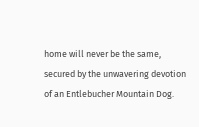home will never be the same, secured by the unwavering devotion of an Entlebucher Mountain Dog.